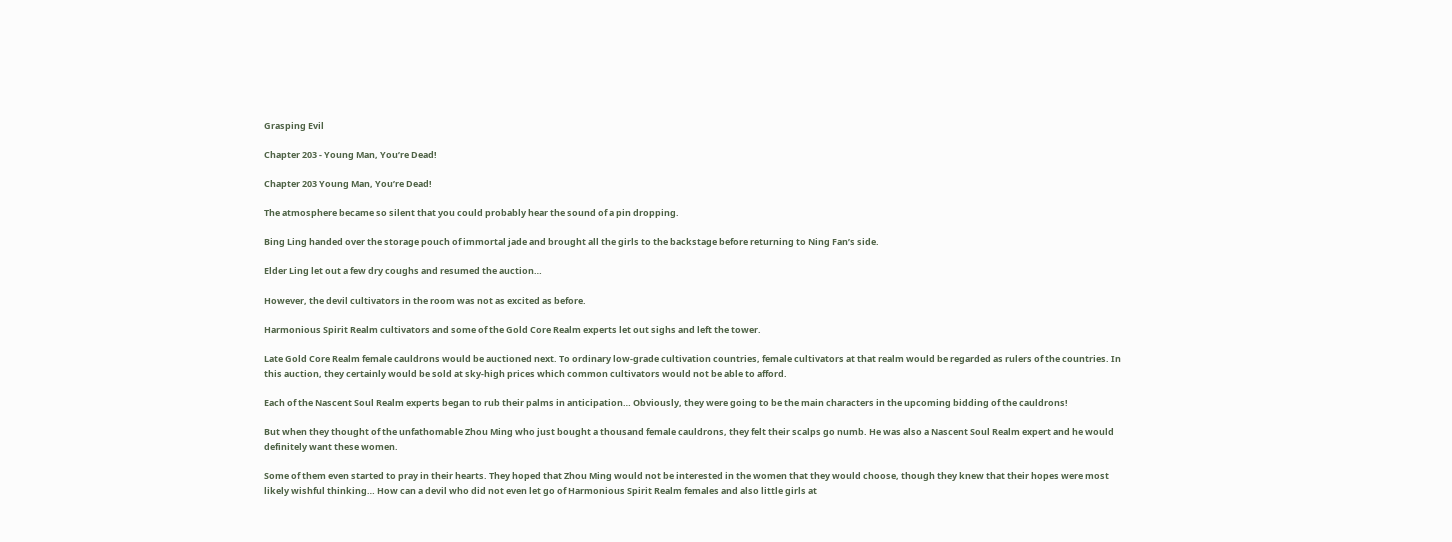Grasping Evil

Chapter 203 - Young Man, You’re Dead!

Chapter 203 Young Man, You’re Dead!

The atmosphere became so silent that you could probably hear the sound of a pin dropping.

Bing Ling handed over the storage pouch of immortal jade and brought all the girls to the backstage before returning to Ning Fan’s side.

Elder Ling let out a few dry coughs and resumed the auction…

However, the devil cultivators in the room was not as excited as before.

Harmonious Spirit Realm cultivators and some of the Gold Core Realm experts let out sighs and left the tower.

Late Gold Core Realm female cauldrons would be auctioned next. To ordinary low-grade cultivation countries, female cultivators at that realm would be regarded as rulers of the countries. In this auction, they certainly would be sold at sky-high prices which common cultivators would not be able to afford.

Each of the Nascent Soul Realm experts began to rub their palms in anticipation… Obviously, they were going to be the main characters in the upcoming bidding of the cauldrons!

But when they thought of the unfathomable Zhou Ming who just bought a thousand female cauldrons, they felt their scalps go numb. He was also a Nascent Soul Realm expert and he would definitely want these women.

Some of them even started to pray in their hearts. They hoped that Zhou Ming would not be interested in the women that they would choose, though they knew that their hopes were most likely wishful thinking… How can a devil who did not even let go of Harmonious Spirit Realm females and also little girls at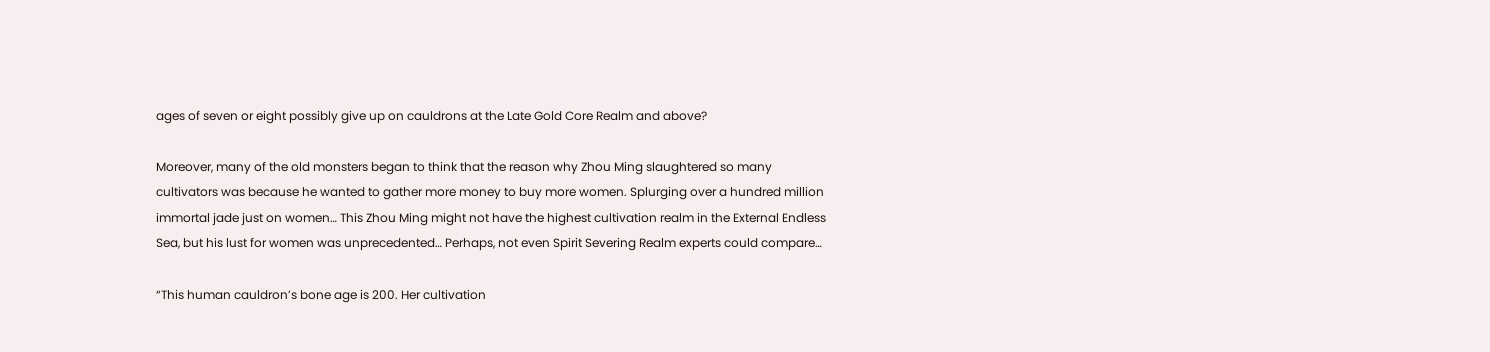ages of seven or eight possibly give up on cauldrons at the Late Gold Core Realm and above?

Moreover, many of the old monsters began to think that the reason why Zhou Ming slaughtered so many cultivators was because he wanted to gather more money to buy more women. Splurging over a hundred million immortal jade just on women… This Zhou Ming might not have the highest cultivation realm in the External Endless Sea, but his lust for women was unprecedented… Perhaps, not even Spirit Severing Realm experts could compare…

“This human cauldron’s bone age is 200. Her cultivation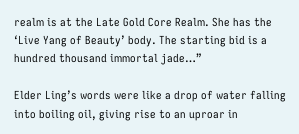realm is at the Late Gold Core Realm. She has the ‘Live Yang of Beauty’ body. The starting bid is a hundred thousand immortal jade…”

Elder Ling’s words were like a drop of water falling into boiling oil, giving rise to an uproar in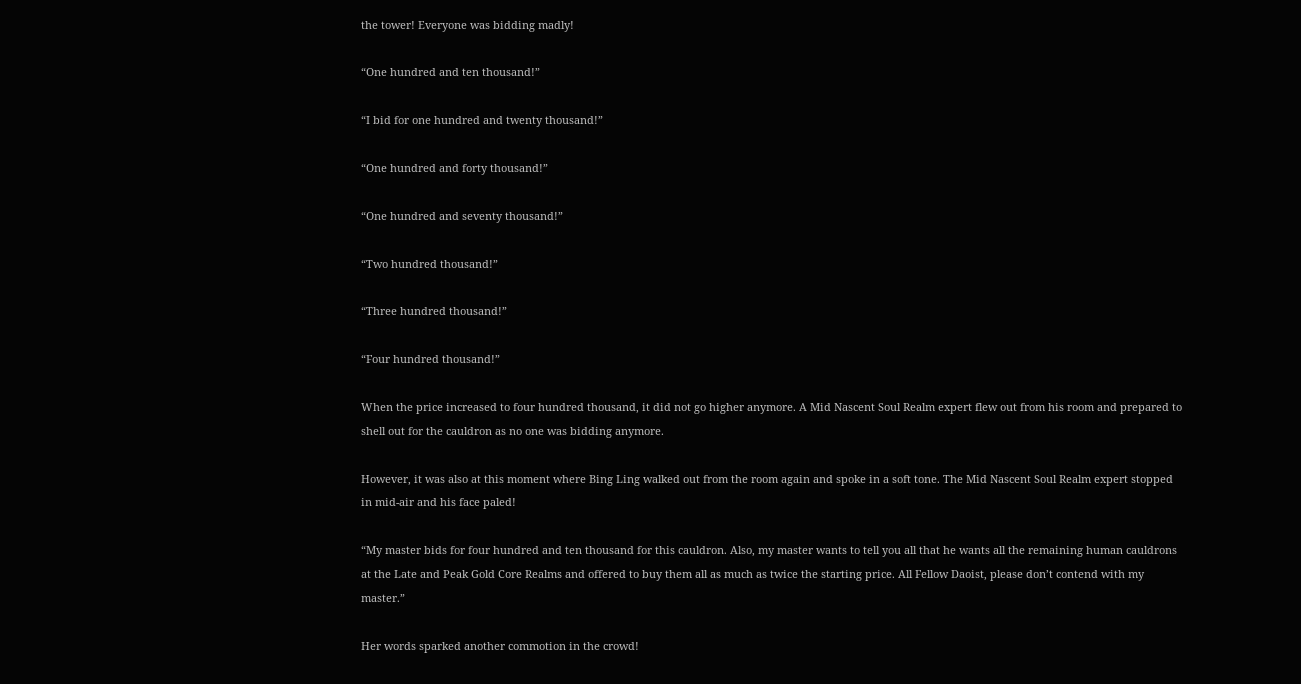the tower! Everyone was bidding madly!

“One hundred and ten thousand!”

“I bid for one hundred and twenty thousand!”

“One hundred and forty thousand!”

“One hundred and seventy thousand!”

“Two hundred thousand!”

“Three hundred thousand!”

“Four hundred thousand!”

When the price increased to four hundred thousand, it did not go higher anymore. A Mid Nascent Soul Realm expert flew out from his room and prepared to shell out for the cauldron as no one was bidding anymore.

However, it was also at this moment where Bing Ling walked out from the room again and spoke in a soft tone. The Mid Nascent Soul Realm expert stopped in mid-air and his face paled!

“My master bids for four hundred and ten thousand for this cauldron. Also, my master wants to tell you all that he wants all the remaining human cauldrons at the Late and Peak Gold Core Realms and offered to buy them all as much as twice the starting price. All Fellow Daoist, please don’t contend with my master.”

Her words sparked another commotion in the crowd!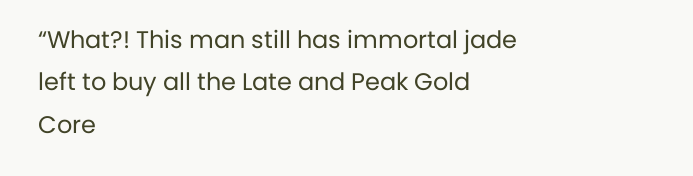“What?! This man still has immortal jade left to buy all the Late and Peak Gold Core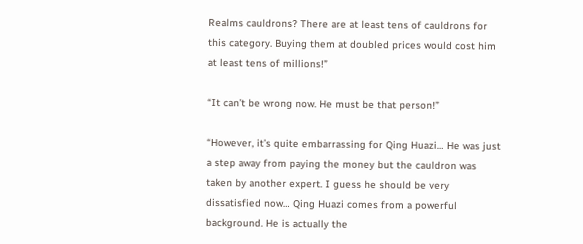Realms cauldrons? There are at least tens of cauldrons for this category. Buying them at doubled prices would cost him at least tens of millions!”

“It can’t be wrong now. He must be that person!”

“However, it’s quite embarrassing for Qing Huazi… He was just a step away from paying the money but the cauldron was taken by another expert. I guess he should be very dissatisfied now… Qing Huazi comes from a powerful background. He is actually the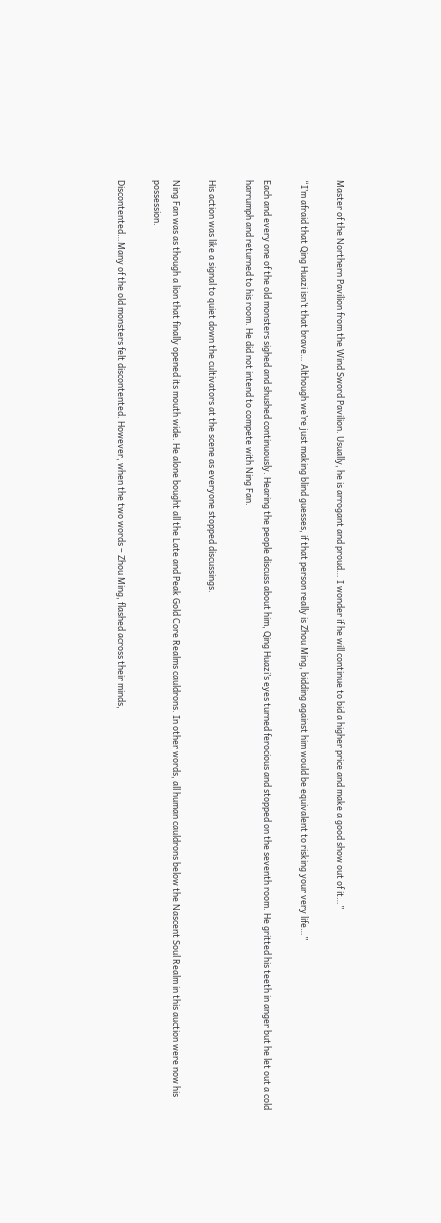Master of the Northern Pavilion from the Wind Sword Pavilion. Usually, he is arrogant and proud… I wonder if he will continue to bid a higher price and make a good show out of it…”

“I’m afraid that Qing Huazi isn’t that brave… Although we’re just making blind guesses, if that person really is Zhou Ming, bidding against him would be equivalent to risking your very life…”

Each and every one of the old monsters sighed and shushed continuously. Hearing the people discuss about him, Qing Huazi’s eyes turned ferocious and stopped on the seventh room. He gritted his teeth in anger but he let out a cold harrumph and returned to his room. He did not intend to compete with Ning Fan.

His action was like a signal to quiet down the cultivators at the scene as everyone stopped discussings.

Ning Fan was as though a lion that finally opened its mouth wide. He alone bought all the Late and Peak Gold Core Realms cauldrons. In other words, all human cauldrons below the Nascent Soul Realm in this auction were now his possession.

Discontented…Many of the old monsters felt discontented. However, when the two words – Zhou Ming, flashed across their minds,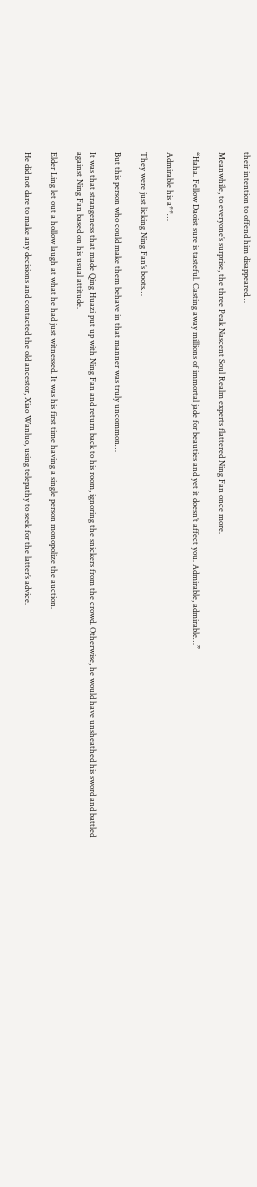their intention to offend him disappeared…

Meanwhile, to everyone’s surprise, the three Peak Nascent Soul Realm experts flattered Ning Fan once more.

“Haha. Fellow Daoist sure is tasteful. Casting away millions of immortal jade for beauties and yet it doesn’t affect you. Admirable, admirable…”

Admirable his a**…

They were just licking Ning Fan’s boots…

But this person who could make them behave in that manner was truly uncommon…

It was that strangeness that made Qing Huazi put up with Ning Fan and return back to his room, ignoring the snickers from the crowd. Otherwise, he would have unsheathed his sword and battled against Ning Fan based on his usual attitude.

Elder Ling let out a hollow laugh at what he had just witnessed. It was his first time having a single person monopolize the auction.

He did not dare to make any decisions and contacted the old ancestor, Xiao Wanluo, using telepathy to seek for the latter’s advice.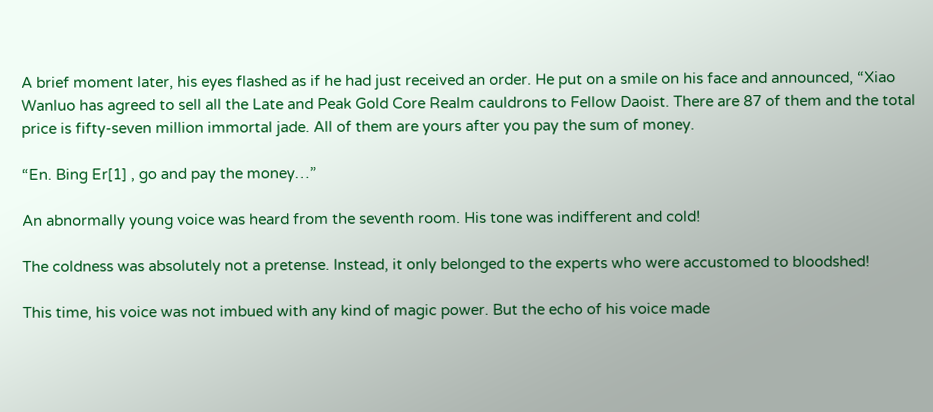A brief moment later, his eyes flashed as if he had just received an order. He put on a smile on his face and announced, “Xiao Wanluo has agreed to sell all the Late and Peak Gold Core Realm cauldrons to Fellow Daoist. There are 87 of them and the total price is fifty-seven million immortal jade. All of them are yours after you pay the sum of money.

“En. Bing Er[1] , go and pay the money…”

An abnormally young voice was heard from the seventh room. His tone was indifferent and cold!

The coldness was absolutely not a pretense. Instead, it only belonged to the experts who were accustomed to bloodshed!

This time, his voice was not imbued with any kind of magic power. But the echo of his voice made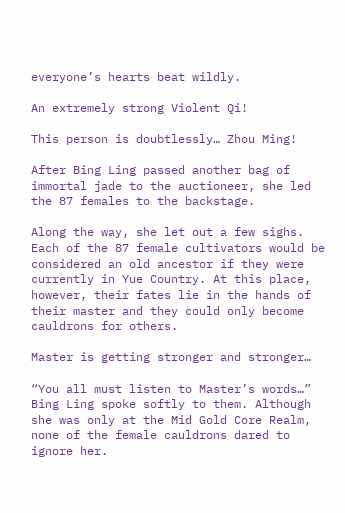everyone’s hearts beat wildly.

An extremely strong Violent Qi!

This person is doubtlessly… Zhou Ming!

After Bing Ling passed another bag of immortal jade to the auctioneer, she led the 87 females to the backstage.

Along the way, she let out a few sighs. Each of the 87 female cultivators would be considered an old ancestor if they were currently in Yue Country. At this place, however, their fates lie in the hands of their master and they could only become cauldrons for others.

Master is getting stronger and stronger…

“You all must listen to Master’s words…” Bing Ling spoke softly to them. Although she was only at the Mid Gold Core Realm, none of the female cauldrons dared to ignore her.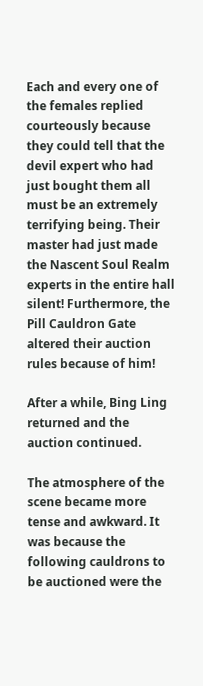Each and every one of the females replied courteously because they could tell that the devil expert who had just bought them all must be an extremely terrifying being. Their master had just made the Nascent Soul Realm experts in the entire hall silent! Furthermore, the Pill Cauldron Gate altered their auction rules because of him!

After a while, Bing Ling returned and the auction continued.

The atmosphere of the scene became more tense and awkward. It was because the following cauldrons to be auctioned were the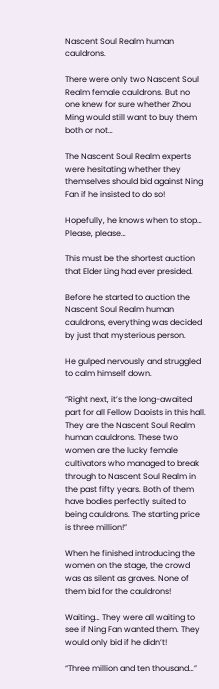Nascent Soul Realm human cauldrons.

There were only two Nascent Soul Realm female cauldrons. But no one knew for sure whether Zhou Ming would still want to buy them both or not…

The Nascent Soul Realm experts were hesitating whether they themselves should bid against Ning Fan if he insisted to do so!

Hopefully, he knows when to stop… Please, please…

This must be the shortest auction that Elder Ling had ever presided.

Before he started to auction the Nascent Soul Realm human cauldrons, everything was decided by just that mysterious person.

He gulped nervously and struggled to calm himself down.

“Right next, it’s the long-awaited part for all Fellow Daoists in this hall. They are the Nascent Soul Realm human cauldrons. These two women are the lucky female cultivators who managed to break through to Nascent Soul Realm in the past fifty years. Both of them have bodies perfectly suited to being cauldrons. The starting price is three million!”

When he finished introducing the women on the stage, the crowd was as silent as graves. None of them bid for the cauldrons!

Waiting… They were all waiting to see if Ning Fan wanted them. They would only bid if he didn’t!

“Three million and ten thousand…”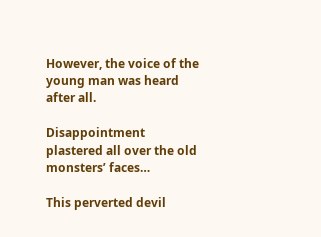However, the voice of the young man was heard after all.

Disappointment plastered all over the old monsters’ faces…

This perverted devil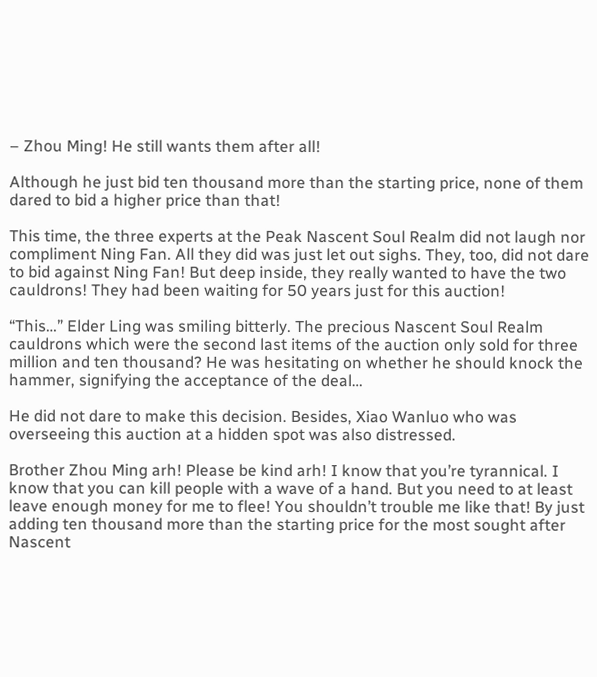– Zhou Ming! He still wants them after all!

Although he just bid ten thousand more than the starting price, none of them dared to bid a higher price than that!

This time, the three experts at the Peak Nascent Soul Realm did not laugh nor compliment Ning Fan. All they did was just let out sighs. They, too, did not dare to bid against Ning Fan! But deep inside, they really wanted to have the two cauldrons! They had been waiting for 50 years just for this auction!

“This…” Elder Ling was smiling bitterly. The precious Nascent Soul Realm cauldrons which were the second last items of the auction only sold for three million and ten thousand? He was hesitating on whether he should knock the hammer, signifying the acceptance of the deal…

He did not dare to make this decision. Besides, Xiao Wanluo who was overseeing this auction at a hidden spot was also distressed.

Brother Zhou Ming arh! Please be kind arh! I know that you’re tyrannical. I know that you can kill people with a wave of a hand. But you need to at least leave enough money for me to flee! You shouldn’t trouble me like that! By just adding ten thousand more than the starting price for the most sought after Nascent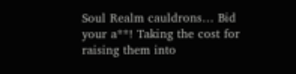Soul Realm cauldrons… Bid your a**! Taking the cost for raising them into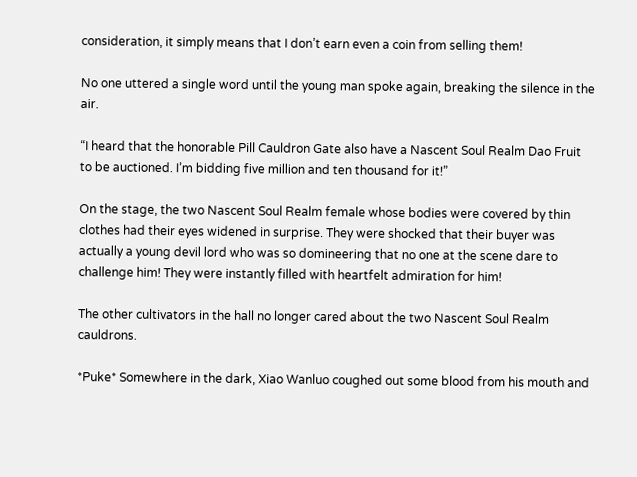consideration, it simply means that I don’t earn even a coin from selling them!

No one uttered a single word until the young man spoke again, breaking the silence in the air.

“I heard that the honorable Pill Cauldron Gate also have a Nascent Soul Realm Dao Fruit to be auctioned. I’m bidding five million and ten thousand for it!”

On the stage, the two Nascent Soul Realm female whose bodies were covered by thin clothes had their eyes widened in surprise. They were shocked that their buyer was actually a young devil lord who was so domineering that no one at the scene dare to challenge him! They were instantly filled with heartfelt admiration for him!

The other cultivators in the hall no longer cared about the two Nascent Soul Realm cauldrons.

*Puke* Somewhere in the dark, Xiao Wanluo coughed out some blood from his mouth and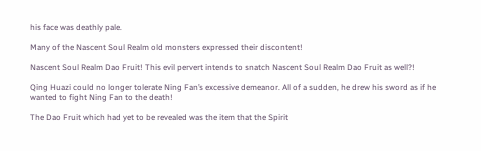his face was deathly pale.

Many of the Nascent Soul Realm old monsters expressed their discontent!

Nascent Soul Realm Dao Fruit! This evil pervert intends to snatch Nascent Soul Realm Dao Fruit as well?!

Qing Huazi could no longer tolerate Ning Fan’s excessive demeanor. All of a sudden, he drew his sword as if he wanted to fight Ning Fan to the death!

The Dao Fruit which had yet to be revealed was the item that the Spirit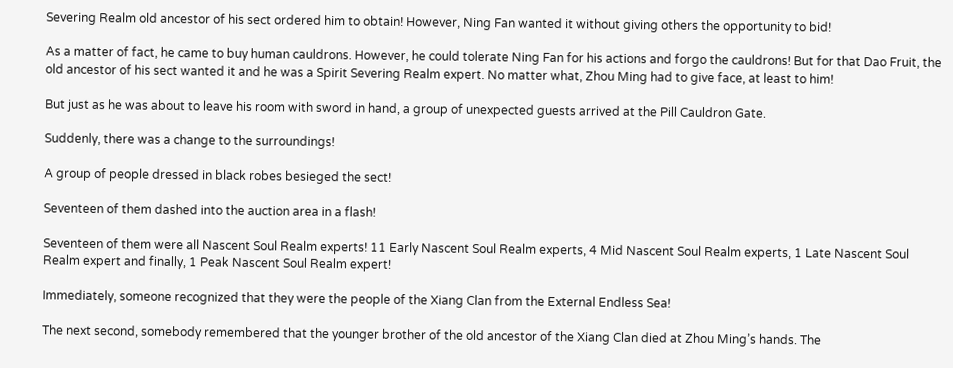Severing Realm old ancestor of his sect ordered him to obtain! However, Ning Fan wanted it without giving others the opportunity to bid!

As a matter of fact, he came to buy human cauldrons. However, he could tolerate Ning Fan for his actions and forgo the cauldrons! But for that Dao Fruit, the old ancestor of his sect wanted it and he was a Spirit Severing Realm expert. No matter what, Zhou Ming had to give face, at least to him!

But just as he was about to leave his room with sword in hand, a group of unexpected guests arrived at the Pill Cauldron Gate.

Suddenly, there was a change to the surroundings!

A group of people dressed in black robes besieged the sect!

Seventeen of them dashed into the auction area in a flash!

Seventeen of them were all Nascent Soul Realm experts! 11 Early Nascent Soul Realm experts, 4 Mid Nascent Soul Realm experts, 1 Late Nascent Soul Realm expert and finally, 1 Peak Nascent Soul Realm expert!

Immediately, someone recognized that they were the people of the Xiang Clan from the External Endless Sea!

The next second, somebody remembered that the younger brother of the old ancestor of the Xiang Clan died at Zhou Ming’s hands. The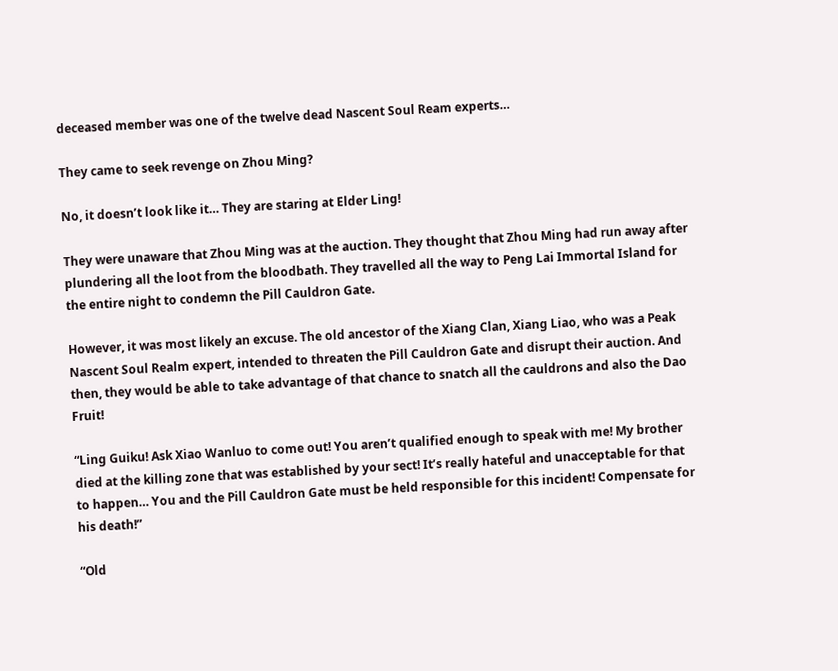deceased member was one of the twelve dead Nascent Soul Ream experts…

They came to seek revenge on Zhou Ming?

No, it doesn’t look like it… They are staring at Elder Ling!

They were unaware that Zhou Ming was at the auction. They thought that Zhou Ming had run away after plundering all the loot from the bloodbath. They travelled all the way to Peng Lai Immortal Island for the entire night to condemn the Pill Cauldron Gate.

However, it was most likely an excuse. The old ancestor of the Xiang Clan, Xiang Liao, who was a Peak Nascent Soul Realm expert, intended to threaten the Pill Cauldron Gate and disrupt their auction. And then, they would be able to take advantage of that chance to snatch all the cauldrons and also the Dao Fruit!

“Ling Guiku! Ask Xiao Wanluo to come out! You aren’t qualified enough to speak with me! My brother died at the killing zone that was established by your sect! It’s really hateful and unacceptable for that to happen… You and the Pill Cauldron Gate must be held responsible for this incident! Compensate for his death!”

“Old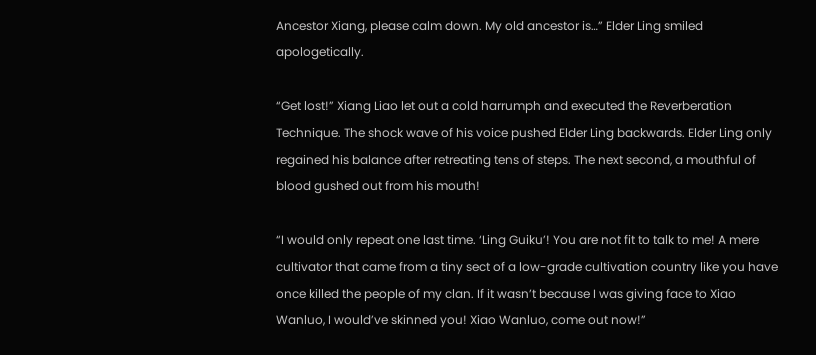Ancestor Xiang, please calm down. My old ancestor is…” Elder Ling smiled apologetically.

“Get lost!” Xiang Liao let out a cold harrumph and executed the Reverberation Technique. The shock wave of his voice pushed Elder Ling backwards. Elder Ling only regained his balance after retreating tens of steps. The next second, a mouthful of blood gushed out from his mouth!

“I would only repeat one last time. ‘Ling Guiku’! You are not fit to talk to me! A mere cultivator that came from a tiny sect of a low-grade cultivation country like you have once killed the people of my clan. If it wasn’t because I was giving face to Xiao Wanluo, I would’ve skinned you! Xiao Wanluo, come out now!”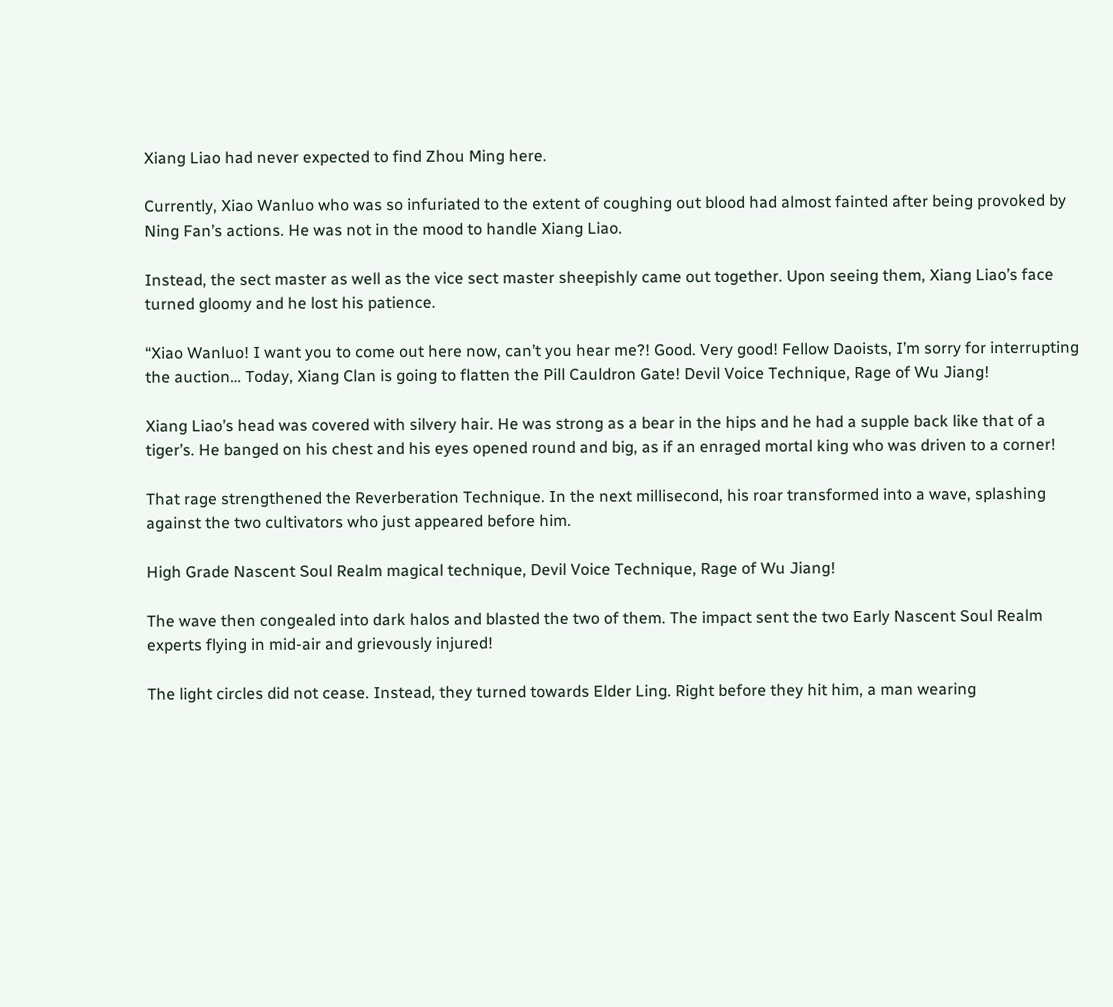Xiang Liao had never expected to find Zhou Ming here.

Currently, Xiao Wanluo who was so infuriated to the extent of coughing out blood had almost fainted after being provoked by Ning Fan’s actions. He was not in the mood to handle Xiang Liao.

Instead, the sect master as well as the vice sect master sheepishly came out together. Upon seeing them, Xiang Liao’s face turned gloomy and he lost his patience.

“Xiao Wanluo! I want you to come out here now, can’t you hear me?! Good. Very good! Fellow Daoists, I’m sorry for interrupting the auction… Today, Xiang Clan is going to flatten the Pill Cauldron Gate! Devil Voice Technique, Rage of Wu Jiang!

Xiang Liao’s head was covered with silvery hair. He was strong as a bear in the hips and he had a supple back like that of a tiger’s. He banged on his chest and his eyes opened round and big, as if an enraged mortal king who was driven to a corner!

That rage strengthened the Reverberation Technique. In the next millisecond, his roar transformed into a wave, splashing against the two cultivators who just appeared before him.

High Grade Nascent Soul Realm magical technique, Devil Voice Technique, Rage of Wu Jiang!

The wave then congealed into dark halos and blasted the two of them. The impact sent the two Early Nascent Soul Realm experts flying in mid-air and grievously injured!

The light circles did not cease. Instead, they turned towards Elder Ling. Right before they hit him, a man wearing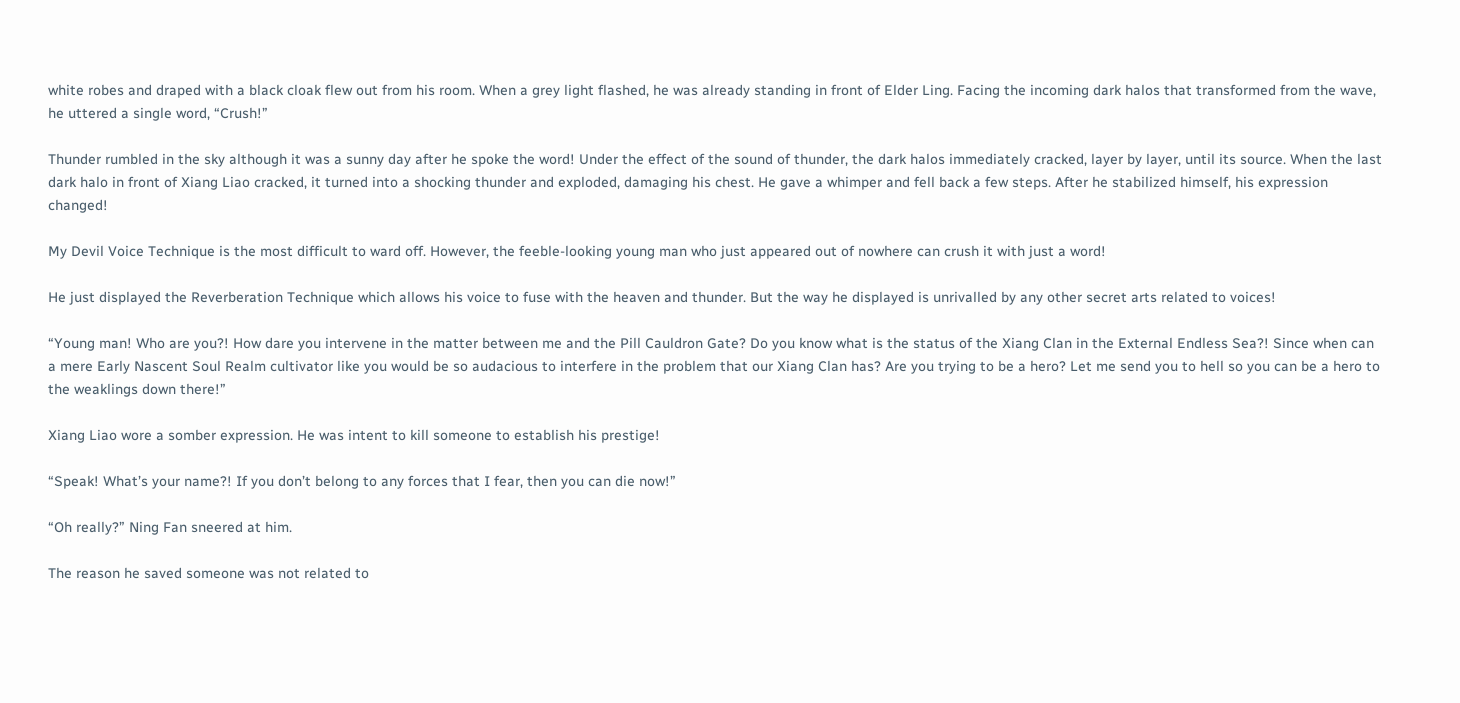white robes and draped with a black cloak flew out from his room. When a grey light flashed, he was already standing in front of Elder Ling. Facing the incoming dark halos that transformed from the wave, he uttered a single word, “Crush!”

Thunder rumbled in the sky although it was a sunny day after he spoke the word! Under the effect of the sound of thunder, the dark halos immediately cracked, layer by layer, until its source. When the last dark halo in front of Xiang Liao cracked, it turned into a shocking thunder and exploded, damaging his chest. He gave a whimper and fell back a few steps. After he stabilized himself, his expression changed!

My Devil Voice Technique is the most difficult to ward off. However, the feeble-looking young man who just appeared out of nowhere can crush it with just a word!

He just displayed the Reverberation Technique which allows his voice to fuse with the heaven and thunder. But the way he displayed is unrivalled by any other secret arts related to voices!

“Young man! Who are you?! How dare you intervene in the matter between me and the Pill Cauldron Gate? Do you know what is the status of the Xiang Clan in the External Endless Sea?! Since when can a mere Early Nascent Soul Realm cultivator like you would be so audacious to interfere in the problem that our Xiang Clan has? Are you trying to be a hero? Let me send you to hell so you can be a hero to the weaklings down there!”

Xiang Liao wore a somber expression. He was intent to kill someone to establish his prestige!

“Speak! What’s your name?! If you don’t belong to any forces that I fear, then you can die now!”

“Oh really?” Ning Fan sneered at him.

The reason he saved someone was not related to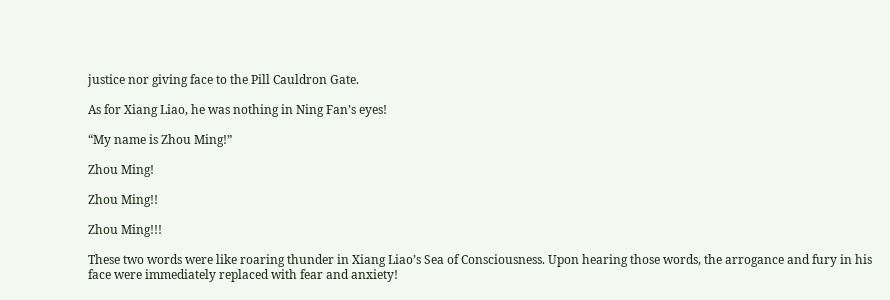justice nor giving face to the Pill Cauldron Gate.

As for Xiang Liao, he was nothing in Ning Fan’s eyes!

“My name is Zhou Ming!”

Zhou Ming!

Zhou Ming!!

Zhou Ming!!!

These two words were like roaring thunder in Xiang Liao’s Sea of Consciousness. Upon hearing those words, the arrogance and fury in his face were immediately replaced with fear and anxiety!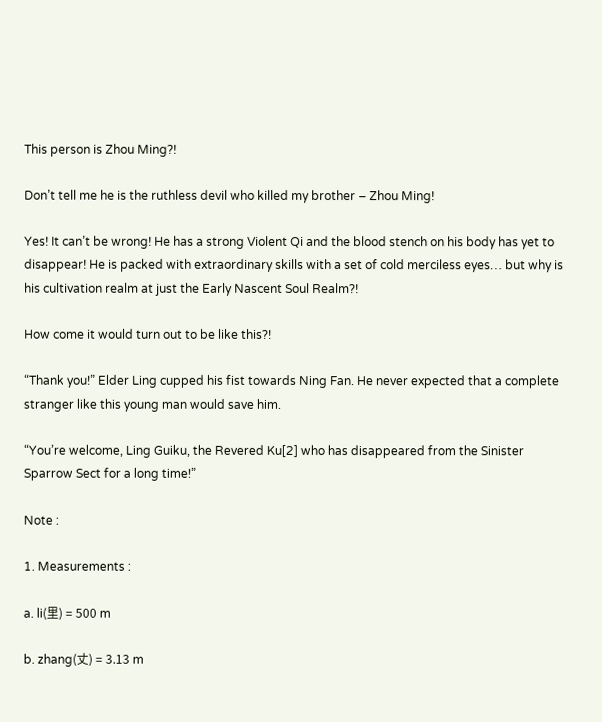This person is Zhou Ming?!

Don’t tell me he is the ruthless devil who killed my brother – Zhou Ming!

Yes! It can’t be wrong! He has a strong Violent Qi and the blood stench on his body has yet to disappear! He is packed with extraordinary skills with a set of cold merciless eyes… but why is his cultivation realm at just the Early Nascent Soul Realm?!

How come it would turn out to be like this?!

“Thank you!” Elder Ling cupped his fist towards Ning Fan. He never expected that a complete stranger like this young man would save him.

“You’re welcome, Ling Guiku, the Revered Ku[2] who has disappeared from the Sinister Sparrow Sect for a long time!”

Note :

1. Measurements :

a. li(里) = 500 m

b. zhang(丈) = 3.13 m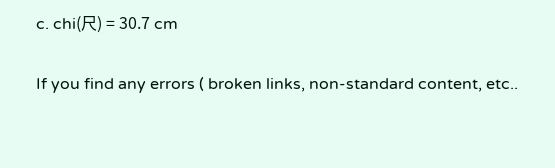c. chi(尺) = 30.7 cm

If you find any errors ( broken links, non-standard content, etc..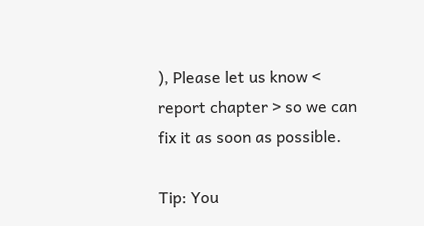), Please let us know < report chapter > so we can fix it as soon as possible.

Tip: You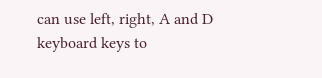can use left, right, A and D keyboard keys to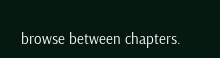browse between chapters.